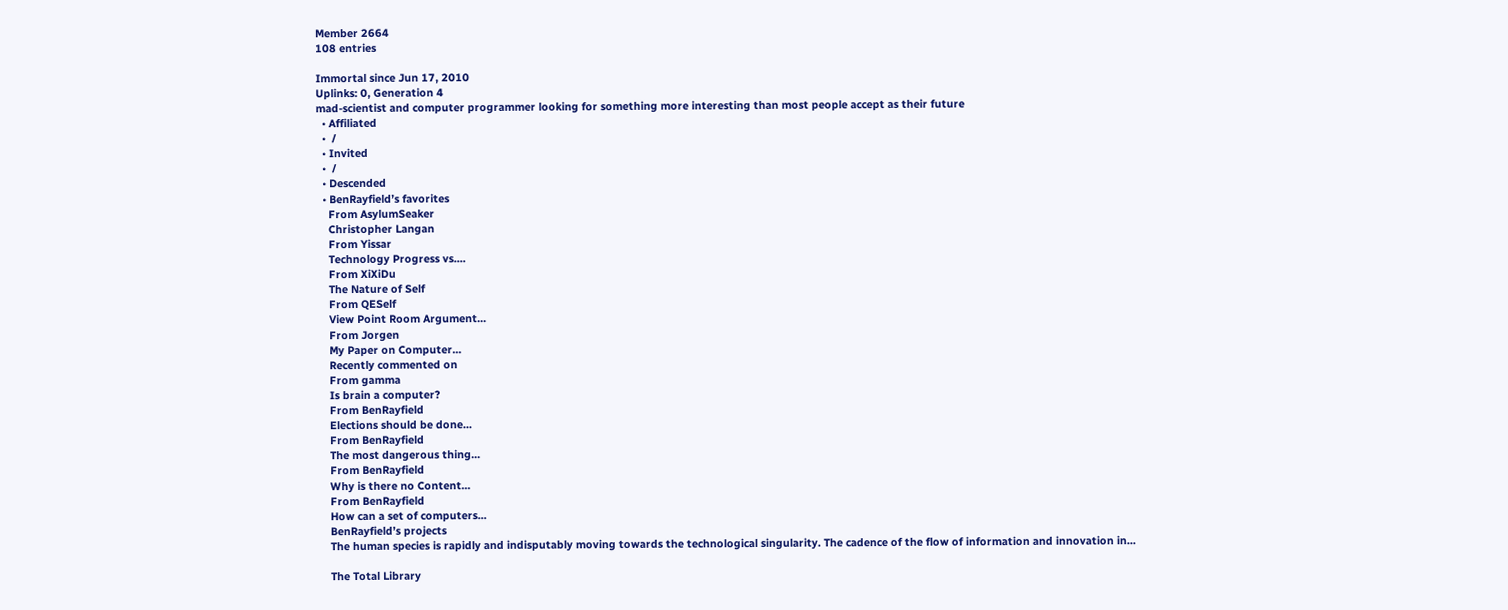Member 2664
108 entries

Immortal since Jun 17, 2010
Uplinks: 0, Generation 4
mad-scientist and computer programmer looking for something more interesting than most people accept as their future
  • Affiliated
  •  /
  • Invited
  •  /
  • Descended
  • BenRayfield’s favorites
    From AsylumSeaker
    Christopher Langan
    From Yissar
    Technology Progress vs....
    From XiXiDu
    The Nature of Self
    From QESelf
    View Point Room Argument...
    From Jorgen
    My Paper on Computer...
    Recently commented on
    From gamma
    Is brain a computer?
    From BenRayfield
    Elections should be done...
    From BenRayfield
    The most dangerous thing...
    From BenRayfield
    Why is there no Content...
    From BenRayfield
    How can a set of computers...
    BenRayfield’s projects
    The human species is rapidly and indisputably moving towards the technological singularity. The cadence of the flow of information and innovation in...

    The Total Library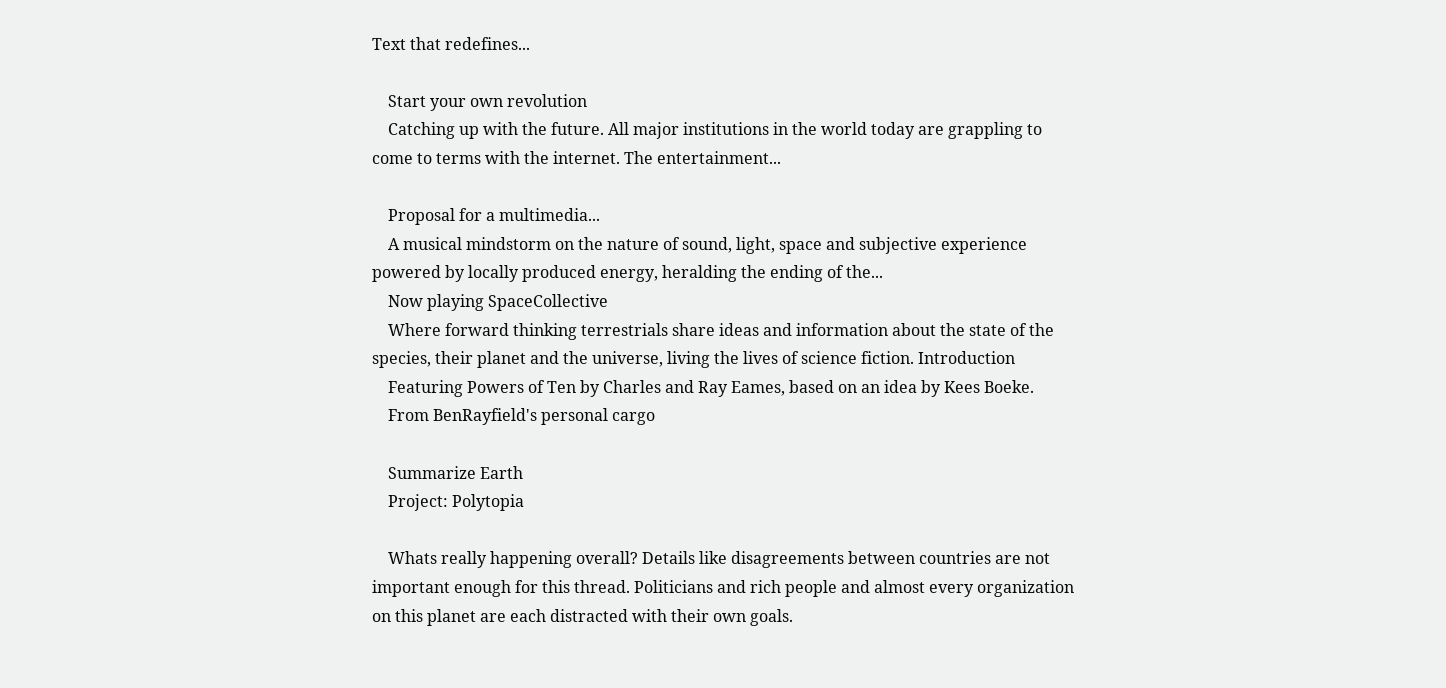Text that redefines...

    Start your own revolution
    Catching up with the future. All major institutions in the world today are grappling to come to terms with the internet. The entertainment...

    Proposal for a multimedia...
    A musical mindstorm on the nature of sound, light, space and subjective experience powered by locally produced energy, heralding the ending of the...
    Now playing SpaceCollective
    Where forward thinking terrestrials share ideas and information about the state of the species, their planet and the universe, living the lives of science fiction. Introduction
    Featuring Powers of Ten by Charles and Ray Eames, based on an idea by Kees Boeke.
    From BenRayfield's personal cargo

    Summarize Earth
    Project: Polytopia

    Whats really happening overall? Details like disagreements between countries are not important enough for this thread. Politicians and rich people and almost every organization on this planet are each distracted with their own goals.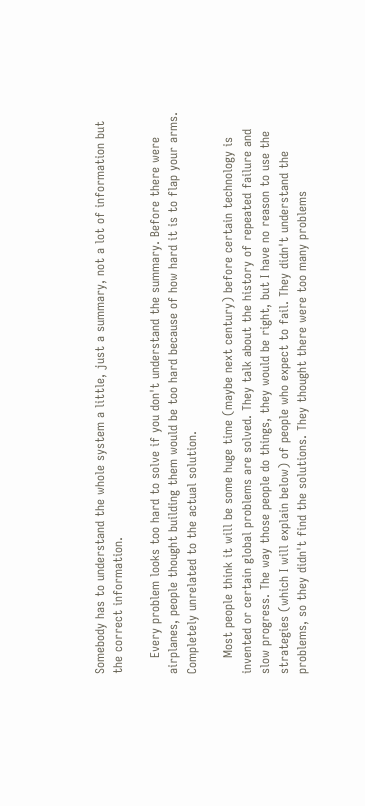Somebody has to understand the whole system a little, just a summary, not a lot of information but the correct information.

    Every problem looks too hard to solve if you don't understand the summary. Before there were airplanes, people thought building them would be too hard because of how hard it is to flap your arms. Completely unrelated to the actual solution.

    Most people think it will be some huge time (maybe next century) before certain technology is invented or certain global problems are solved. They talk about the history of repeated failure and slow progress. The way those people do things, they would be right, but I have no reason to use the strategies (which I will explain below) of people who expect to fail. They didn't understand the problems, so they didn't find the solutions. They thought there were too many problems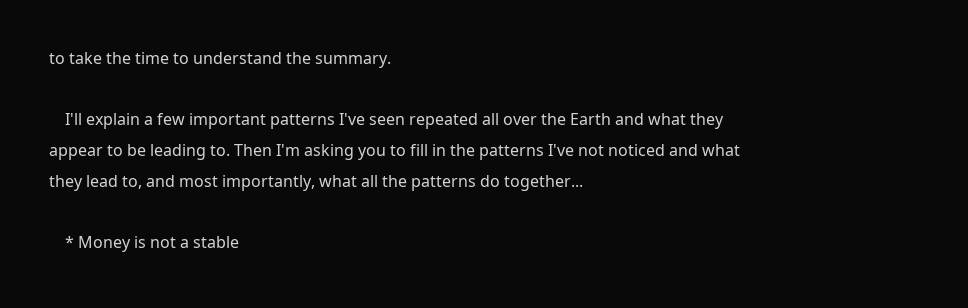to take the time to understand the summary.

    I'll explain a few important patterns I've seen repeated all over the Earth and what they appear to be leading to. Then I'm asking you to fill in the patterns I've not noticed and what they lead to, and most importantly, what all the patterns do together...

    * Money is not a stable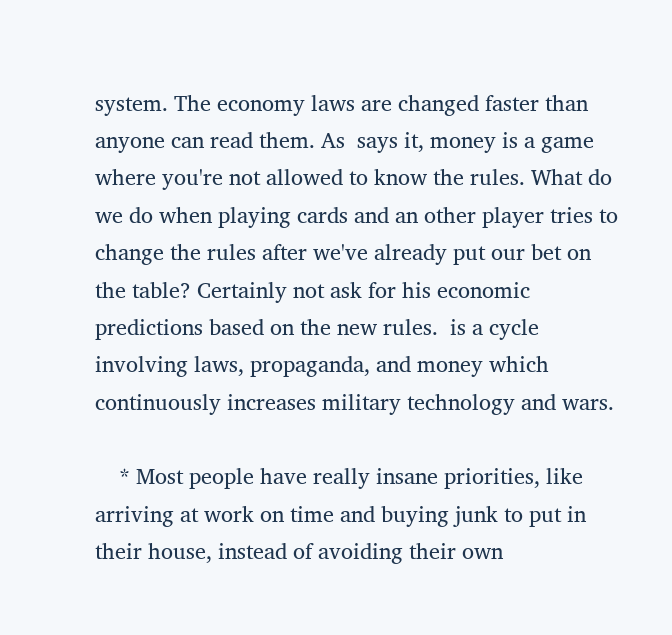system. The economy laws are changed faster than anyone can read them. As  says it, money is a game where you're not allowed to know the rules. What do we do when playing cards and an other player tries to change the rules after we've already put our bet on the table? Certainly not ask for his economic predictions based on the new rules.  is a cycle involving laws, propaganda, and money which continuously increases military technology and wars.

    * Most people have really insane priorities, like arriving at work on time and buying junk to put in their house, instead of avoiding their own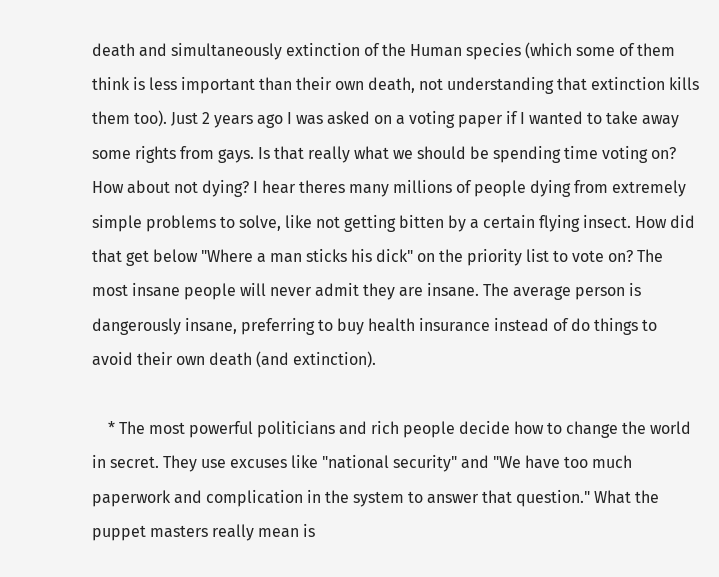death and simultaneously extinction of the Human species (which some of them think is less important than their own death, not understanding that extinction kills them too). Just 2 years ago I was asked on a voting paper if I wanted to take away some rights from gays. Is that really what we should be spending time voting on? How about not dying? I hear theres many millions of people dying from extremely simple problems to solve, like not getting bitten by a certain flying insect. How did that get below "Where a man sticks his dick" on the priority list to vote on? The most insane people will never admit they are insane. The average person is dangerously insane, preferring to buy health insurance instead of do things to avoid their own death (and extinction).

    * The most powerful politicians and rich people decide how to change the world in secret. They use excuses like "national security" and "We have too much paperwork and complication in the system to answer that question." What the puppet masters really mean is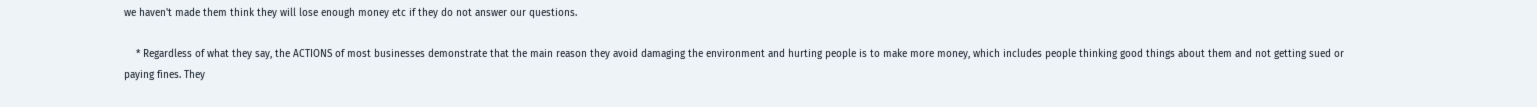we haven't made them think they will lose enough money etc if they do not answer our questions.

    * Regardless of what they say, the ACTIONS of most businesses demonstrate that the main reason they avoid damaging the environment and hurting people is to make more money, which includes people thinking good things about them and not getting sued or paying fines. They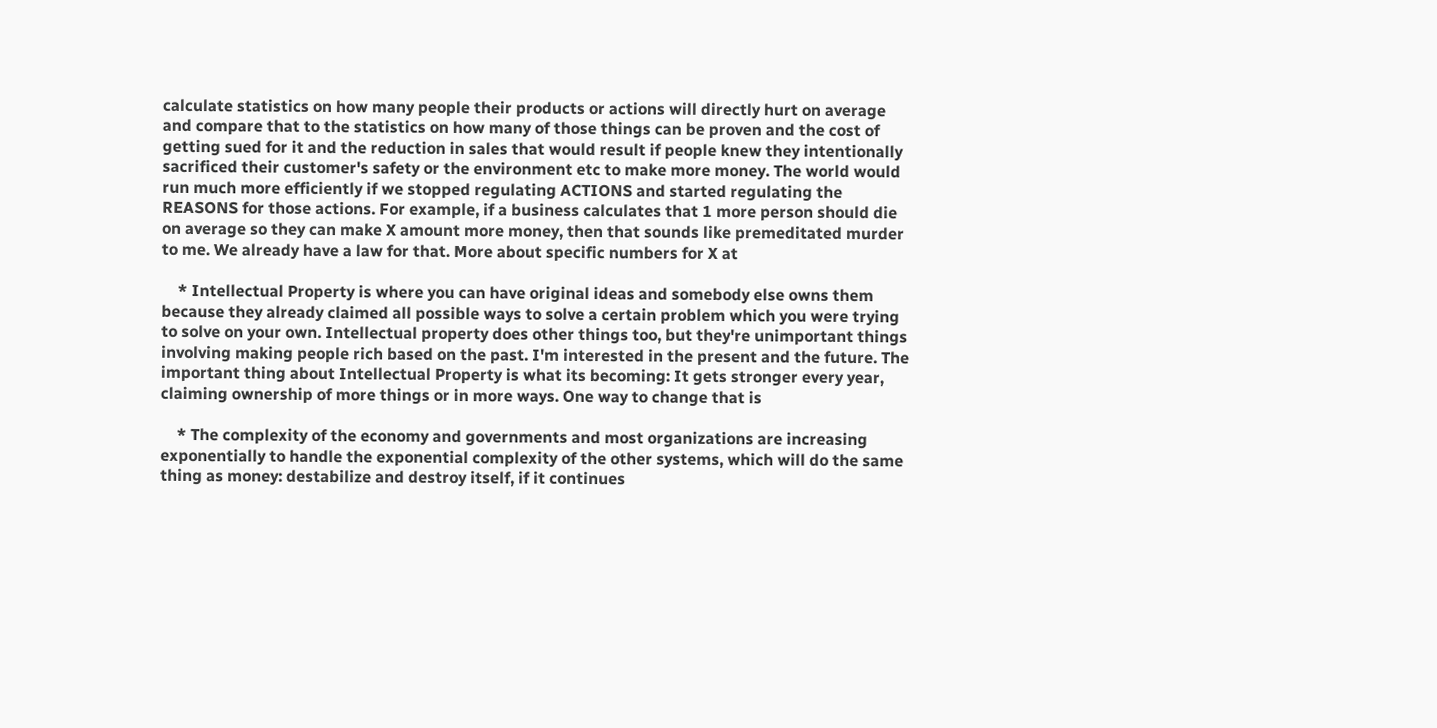calculate statistics on how many people their products or actions will directly hurt on average and compare that to the statistics on how many of those things can be proven and the cost of getting sued for it and the reduction in sales that would result if people knew they intentionally sacrificed their customer's safety or the environment etc to make more money. The world would run much more efficiently if we stopped regulating ACTIONS and started regulating the REASONS for those actions. For example, if a business calculates that 1 more person should die on average so they can make X amount more money, then that sounds like premeditated murder to me. We already have a law for that. More about specific numbers for X at

    * Intellectual Property is where you can have original ideas and somebody else owns them because they already claimed all possible ways to solve a certain problem which you were trying to solve on your own. Intellectual property does other things too, but they're unimportant things involving making people rich based on the past. I'm interested in the present and the future. The important thing about Intellectual Property is what its becoming: It gets stronger every year, claiming ownership of more things or in more ways. One way to change that is

    * The complexity of the economy and governments and most organizations are increasing exponentially to handle the exponential complexity of the other systems, which will do the same thing as money: destabilize and destroy itself, if it continues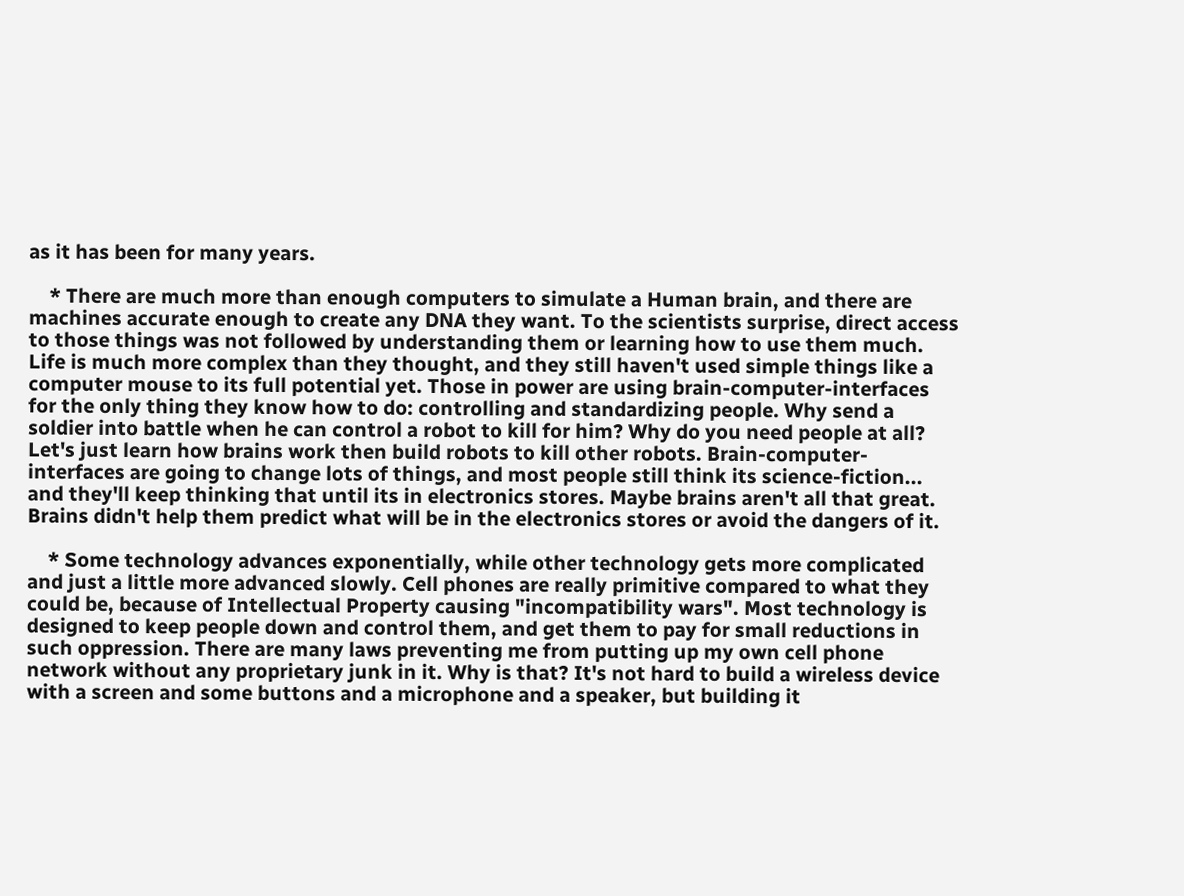as it has been for many years.

    * There are much more than enough computers to simulate a Human brain, and there are machines accurate enough to create any DNA they want. To the scientists surprise, direct access to those things was not followed by understanding them or learning how to use them much. Life is much more complex than they thought, and they still haven't used simple things like a computer mouse to its full potential yet. Those in power are using brain-computer-interfaces for the only thing they know how to do: controlling and standardizing people. Why send a soldier into battle when he can control a robot to kill for him? Why do you need people at all? Let's just learn how brains work then build robots to kill other robots. Brain-computer-interfaces are going to change lots of things, and most people still think its science-fiction... and they'll keep thinking that until its in electronics stores. Maybe brains aren't all that great. Brains didn't help them predict what will be in the electronics stores or avoid the dangers of it.

    * Some technology advances exponentially, while other technology gets more complicated and just a little more advanced slowly. Cell phones are really primitive compared to what they could be, because of Intellectual Property causing "incompatibility wars". Most technology is designed to keep people down and control them, and get them to pay for small reductions in such oppression. There are many laws preventing me from putting up my own cell phone network without any proprietary junk in it. Why is that? It's not hard to build a wireless device with a screen and some buttons and a microphone and a speaker, but building it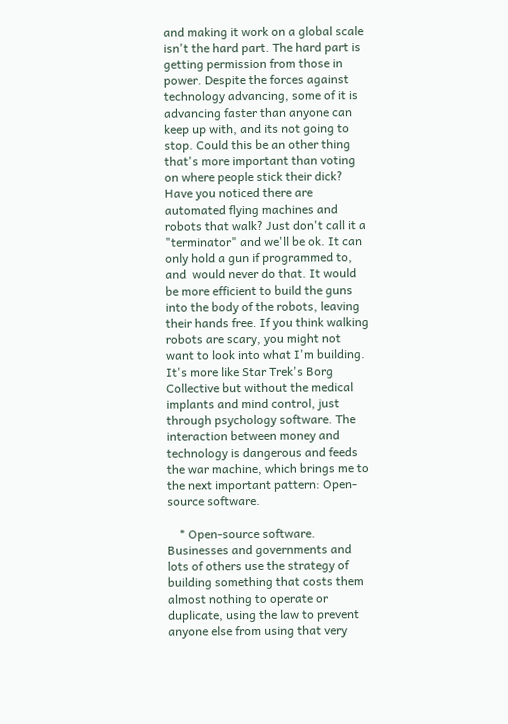and making it work on a global scale isn't the hard part. The hard part is getting permission from those in power. Despite the forces against technology advancing, some of it is advancing faster than anyone can keep up with, and its not going to stop. Could this be an other thing that's more important than voting on where people stick their dick? Have you noticed there are automated flying machines and robots that walk? Just don't call it a "terminator" and we'll be ok. It can only hold a gun if programmed to, and  would never do that. It would be more efficient to build the guns into the body of the robots, leaving their hands free. If you think walking robots are scary, you might not want to look into what I'm building. It's more like Star Trek's Borg Collective but without the medical implants and mind control, just through psychology software. The interaction between money and technology is dangerous and feeds the war machine, which brings me to the next important pattern: Open-source software.

    * Open-source software. Businesses and governments and lots of others use the strategy of building something that costs them almost nothing to operate or duplicate, using the law to prevent anyone else from using that very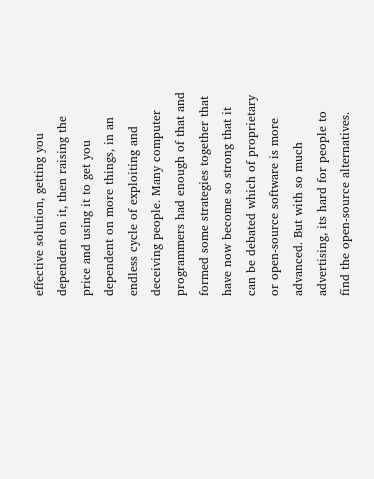effective solution, getting you dependent on it, then raising the price and using it to get you dependent on more things, in an endless cycle of exploiting and deceiving people. Many computer programmers had enough of that and formed some strategies together that have now become so strong that it can be debated which of proprietary or open-source software is more advanced. But with so much advertising, its hard for people to find the open-source alternatives.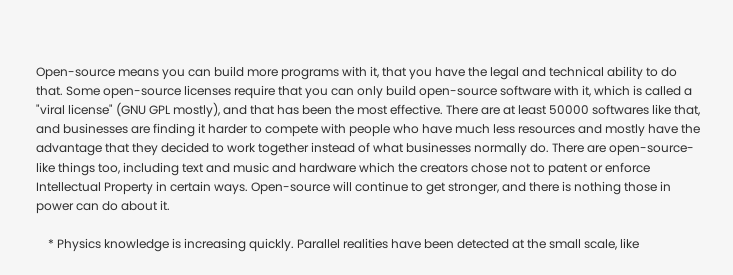Open-source means you can build more programs with it, that you have the legal and technical ability to do that. Some open-source licenses require that you can only build open-source software with it, which is called a "viral license" (GNU GPL mostly), and that has been the most effective. There are at least 50000 softwares like that, and businesses are finding it harder to compete with people who have much less resources and mostly have the advantage that they decided to work together instead of what businesses normally do. There are open-source-like things too, including text and music and hardware which the creators chose not to patent or enforce Intellectual Property in certain ways. Open-source will continue to get stronger, and there is nothing those in power can do about it.

    * Physics knowledge is increasing quickly. Parallel realities have been detected at the small scale, like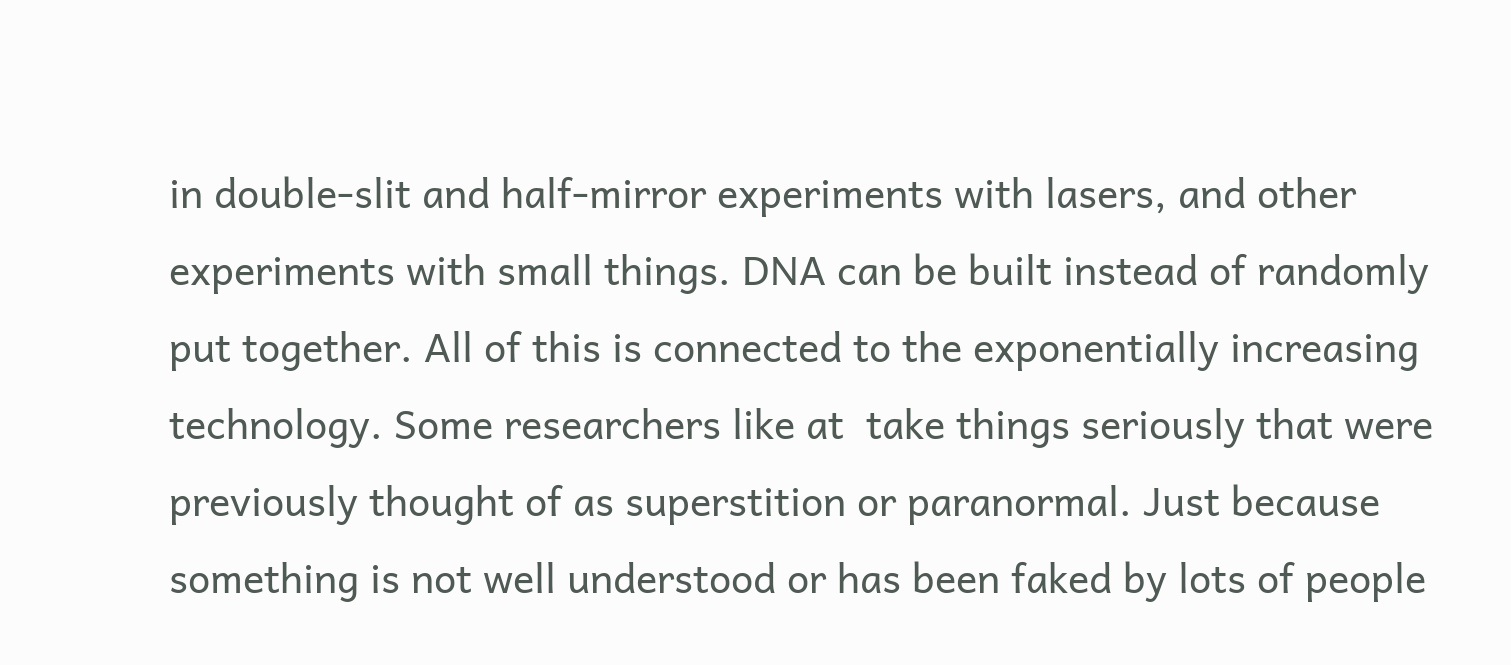in double-slit and half-mirror experiments with lasers, and other experiments with small things. DNA can be built instead of randomly put together. All of this is connected to the exponentially increasing technology. Some researchers like at  take things seriously that were previously thought of as superstition or paranormal. Just because something is not well understood or has been faked by lots of people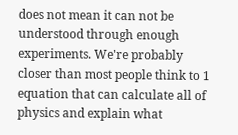does not mean it can not be understood through enough experiments. We're probably closer than most people think to 1 equation that can calculate all of physics and explain what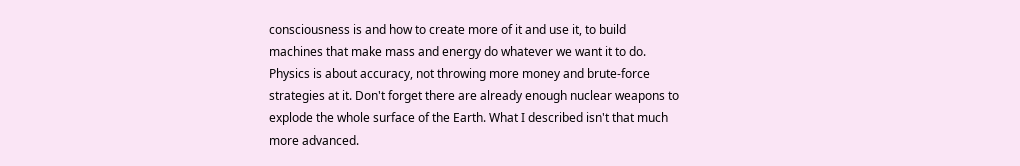consciousness is and how to create more of it and use it, to build machines that make mass and energy do whatever we want it to do. Physics is about accuracy, not throwing more money and brute-force strategies at it. Don't forget there are already enough nuclear weapons to explode the whole surface of the Earth. What I described isn't that much more advanced.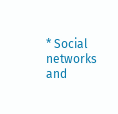* Social networks and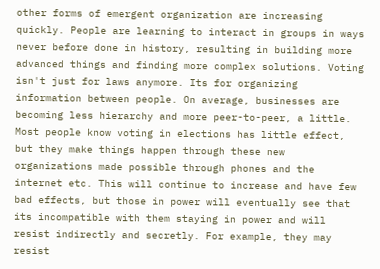other forms of emergent organization are increasing quickly. People are learning to interact in groups in ways never before done in history, resulting in building more advanced things and finding more complex solutions. Voting isn't just for laws anymore. Its for organizing information between people. On average, businesses are becoming less hierarchy and more peer-to-peer, a little. Most people know voting in elections has little effect, but they make things happen through these new organizations made possible through phones and the internet etc. This will continue to increase and have few bad effects, but those in power will eventually see that its incompatible with them staying in power and will resist indirectly and secretly. For example, they may resist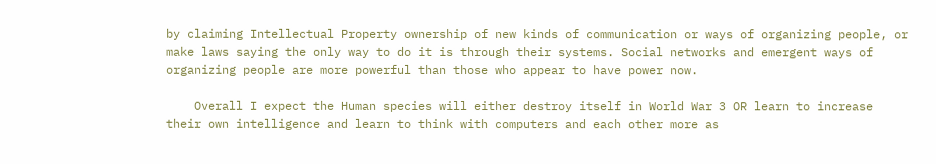by claiming Intellectual Property ownership of new kinds of communication or ways of organizing people, or make laws saying the only way to do it is through their systems. Social networks and emergent ways of organizing people are more powerful than those who appear to have power now.

    Overall I expect the Human species will either destroy itself in World War 3 OR learn to increase their own intelligence and learn to think with computers and each other more as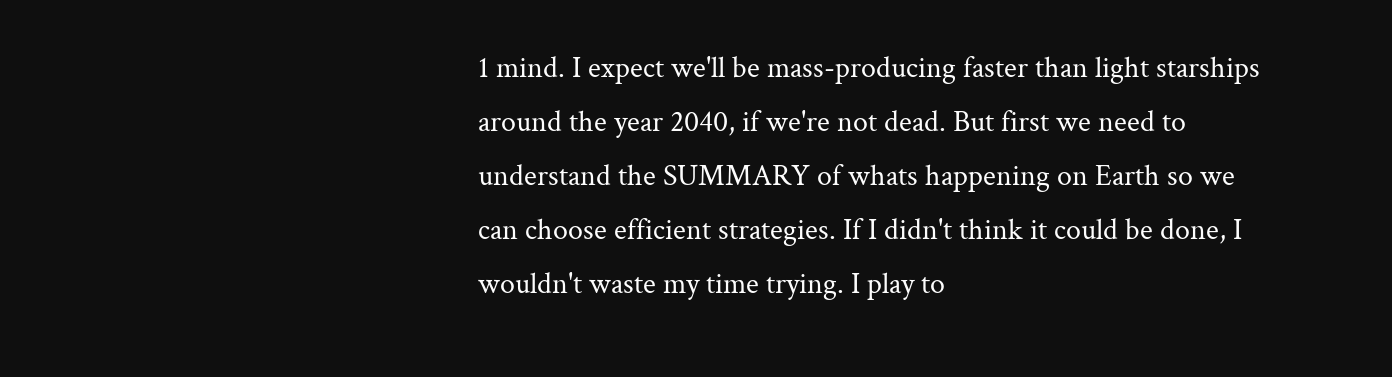1 mind. I expect we'll be mass-producing faster than light starships around the year 2040, if we're not dead. But first we need to understand the SUMMARY of whats happening on Earth so we can choose efficient strategies. If I didn't think it could be done, I wouldn't waste my time trying. I play to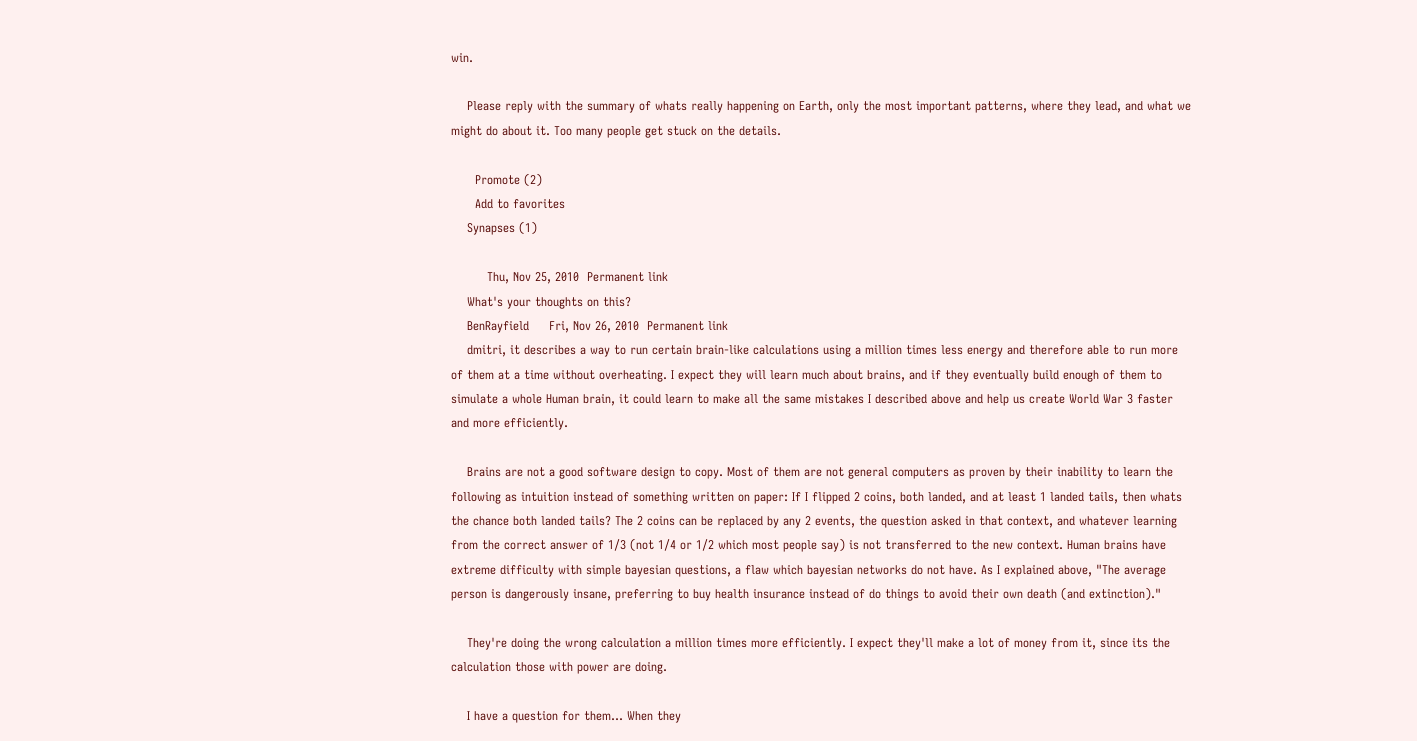win.

    Please reply with the summary of whats really happening on Earth, only the most important patterns, where they lead, and what we might do about it. Too many people get stuck on the details.

      Promote (2)
      Add to favorites
    Synapses (1)

         Thu, Nov 25, 2010  Permanent link
    What's your thoughts on this?
    BenRayfield     Fri, Nov 26, 2010  Permanent link
    dmitri, it describes a way to run certain brain-like calculations using a million times less energy and therefore able to run more of them at a time without overheating. I expect they will learn much about brains, and if they eventually build enough of them to simulate a whole Human brain, it could learn to make all the same mistakes I described above and help us create World War 3 faster and more efficiently.

    Brains are not a good software design to copy. Most of them are not general computers as proven by their inability to learn the following as intuition instead of something written on paper: If I flipped 2 coins, both landed, and at least 1 landed tails, then whats the chance both landed tails? The 2 coins can be replaced by any 2 events, the question asked in that context, and whatever learning from the correct answer of 1/3 (not 1/4 or 1/2 which most people say) is not transferred to the new context. Human brains have extreme difficulty with simple bayesian questions, a flaw which bayesian networks do not have. As I explained above, "The average person is dangerously insane, preferring to buy health insurance instead of do things to avoid their own death (and extinction)."

    They're doing the wrong calculation a million times more efficiently. I expect they'll make a lot of money from it, since its the calculation those with power are doing.

    I have a question for them... When they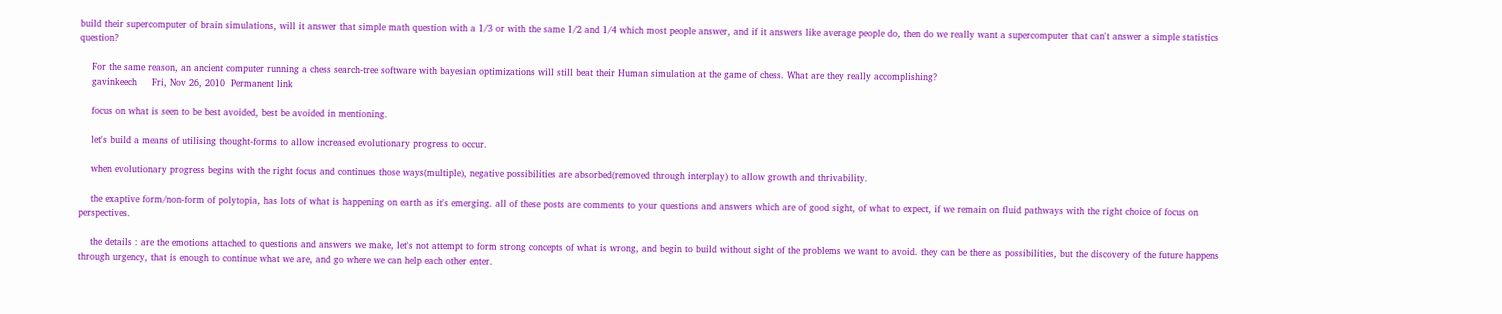build their supercomputer of brain simulations, will it answer that simple math question with a 1/3 or with the same 1/2 and 1/4 which most people answer, and if it answers like average people do, then do we really want a supercomputer that can't answer a simple statistics question?

    For the same reason, an ancient computer running a chess search-tree software with bayesian optimizations will still beat their Human simulation at the game of chess. What are they really accomplishing?
    gavinkeech     Fri, Nov 26, 2010  Permanent link

    focus on what is seen to be best avoided, best be avoided in mentioning.

    let's build a means of utilising thought-forms to allow increased evolutionary progress to occur.

    when evolutionary progress begins with the right focus and continues those ways(multiple), negative possibilities are absorbed(removed through interplay) to allow growth and thrivability.

    the exaptive form/non-form of polytopia, has lots of what is happening on earth as it's emerging. all of these posts are comments to your questions and answers which are of good sight, of what to expect, if we remain on fluid pathways with the right choice of focus on perspectives.

    the details : are the emotions attached to questions and answers we make, let's not attempt to form strong concepts of what is wrong, and begin to build without sight of the problems we want to avoid. they can be there as possibilities, but the discovery of the future happens through urgency, that is enough to continue what we are, and go where we can help each other enter.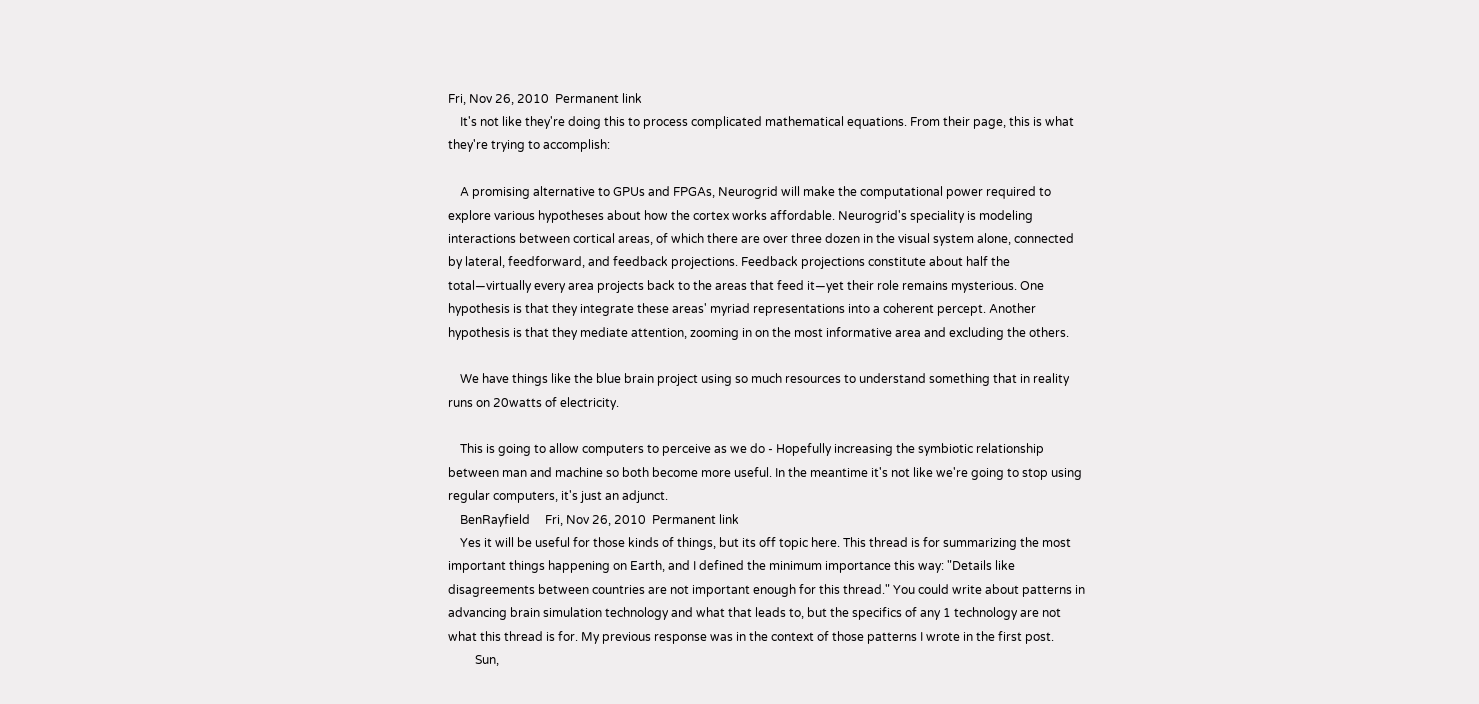Fri, Nov 26, 2010  Permanent link
    It's not like they're doing this to process complicated mathematical equations. From their page, this is what they're trying to accomplish:

    A promising alternative to GPUs and FPGAs, Neurogrid will make the computational power required to explore various hypotheses about how the cortex works affordable. Neurogrid's speciality is modeling interactions between cortical areas, of which there are over three dozen in the visual system alone, connected by lateral, feedforward, and feedback projections. Feedback projections constitute about half the total—virtually every area projects back to the areas that feed it—yet their role remains mysterious. One hypothesis is that they integrate these areas' myriad representations into a coherent percept. Another hypothesis is that they mediate attention, zooming in on the most informative area and excluding the others.

    We have things like the blue brain project using so much resources to understand something that in reality runs on 20watts of electricity.

    This is going to allow computers to perceive as we do - Hopefully increasing the symbiotic relationship between man and machine so both become more useful. In the meantime it's not like we're going to stop using regular computers, it's just an adjunct.
    BenRayfield     Fri, Nov 26, 2010  Permanent link
    Yes it will be useful for those kinds of things, but its off topic here. This thread is for summarizing the most important things happening on Earth, and I defined the minimum importance this way: "Details like disagreements between countries are not important enough for this thread." You could write about patterns in advancing brain simulation technology and what that leads to, but the specifics of any 1 technology are not what this thread is for. My previous response was in the context of those patterns I wrote in the first post.
         Sun,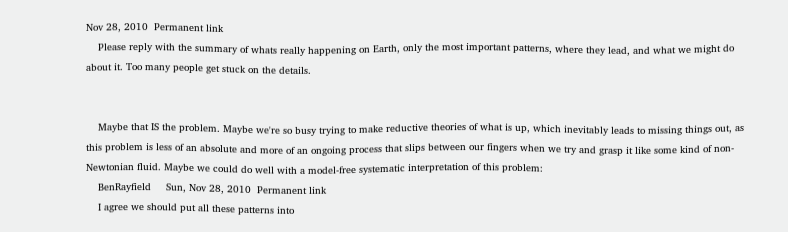Nov 28, 2010  Permanent link
    Please reply with the summary of whats really happening on Earth, only the most important patterns, where they lead, and what we might do about it. Too many people get stuck on the details.


    Maybe that IS the problem. Maybe we're so busy trying to make reductive theories of what is up, which inevitably leads to missing things out, as this problem is less of an absolute and more of an ongoing process that slips between our fingers when we try and grasp it like some kind of non-Newtonian fluid. Maybe we could do well with a model-free systematic interpretation of this problem:
    BenRayfield     Sun, Nov 28, 2010  Permanent link
    I agree we should put all these patterns into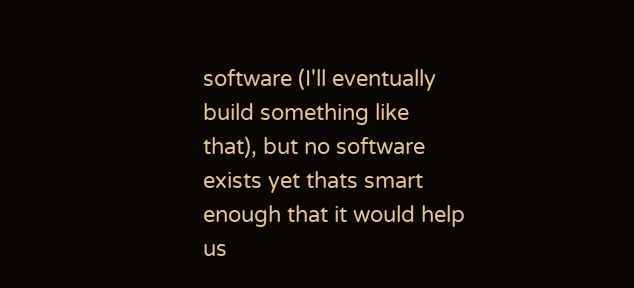software (I'll eventually build something like that), but no software exists yet thats smart enough that it would help us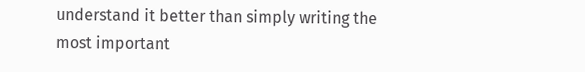understand it better than simply writing the most important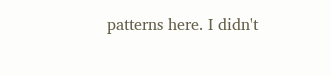patterns here. I didn't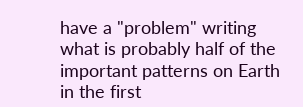have a "problem" writing what is probably half of the important patterns on Earth in the first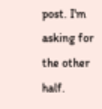post. I'm asking for the other half.